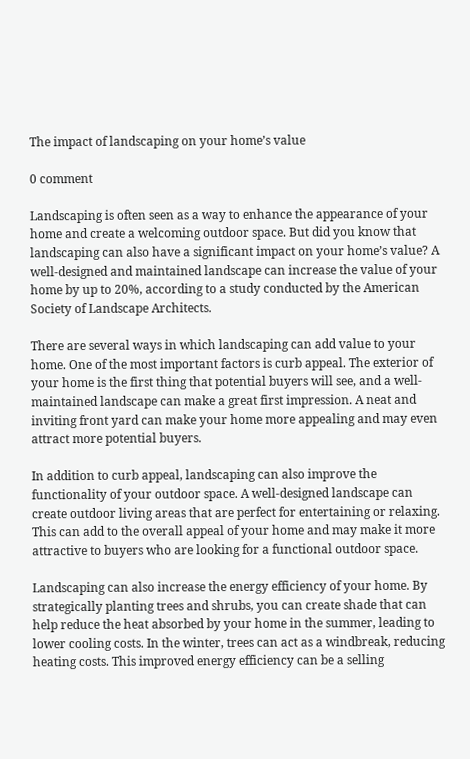The impact of landscaping on your home’s value

0 comment

Landscaping is often seen as a way to enhance the appearance of your home and create a welcoming outdoor space. But did you know that landscaping can also have a significant impact on your home’s value? A well-designed and maintained landscape can increase the value of your home by up to 20%, according to a study conducted by the American Society of Landscape Architects.

There are several ways in which landscaping can add value to your home. One of the most important factors is curb appeal. The exterior of your home is the first thing that potential buyers will see, and a well-maintained landscape can make a great first impression. A neat and inviting front yard can make your home more appealing and may even attract more potential buyers.

In addition to curb appeal, landscaping can also improve the functionality of your outdoor space. A well-designed landscape can create outdoor living areas that are perfect for entertaining or relaxing. This can add to the overall appeal of your home and may make it more attractive to buyers who are looking for a functional outdoor space.

Landscaping can also increase the energy efficiency of your home. By strategically planting trees and shrubs, you can create shade that can help reduce the heat absorbed by your home in the summer, leading to lower cooling costs. In the winter, trees can act as a windbreak, reducing heating costs. This improved energy efficiency can be a selling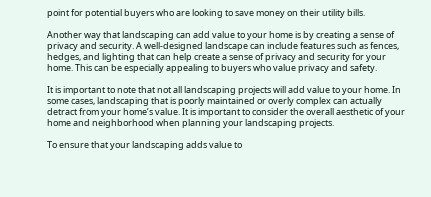point for potential buyers who are looking to save money on their utility bills.

Another way that landscaping can add value to your home is by creating a sense of privacy and security. A well-designed landscape can include features such as fences, hedges, and lighting that can help create a sense of privacy and security for your home. This can be especially appealing to buyers who value privacy and safety.

It is important to note that not all landscaping projects will add value to your home. In some cases, landscaping that is poorly maintained or overly complex can actually detract from your home’s value. It is important to consider the overall aesthetic of your home and neighborhood when planning your landscaping projects.

To ensure that your landscaping adds value to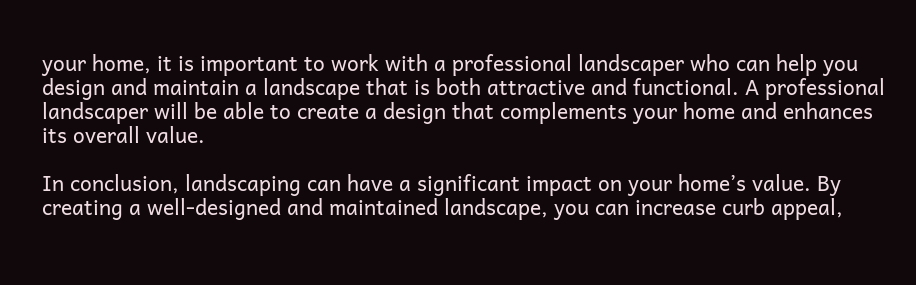your home, it is important to work with a professional landscaper who can help you design and maintain a landscape that is both attractive and functional. A professional landscaper will be able to create a design that complements your home and enhances its overall value.

In conclusion, landscaping can have a significant impact on your home’s value. By creating a well-designed and maintained landscape, you can increase curb appeal,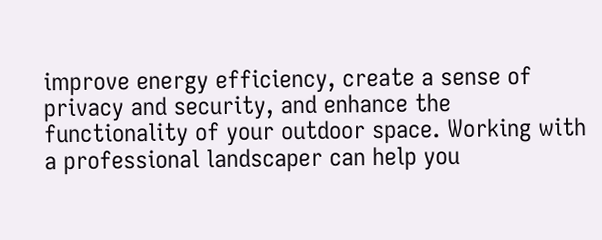improve energy efficiency, create a sense of privacy and security, and enhance the functionality of your outdoor space. Working with a professional landscaper can help you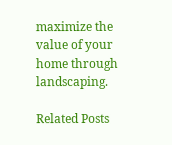maximize the value of your home through landscaping.

Related Posts